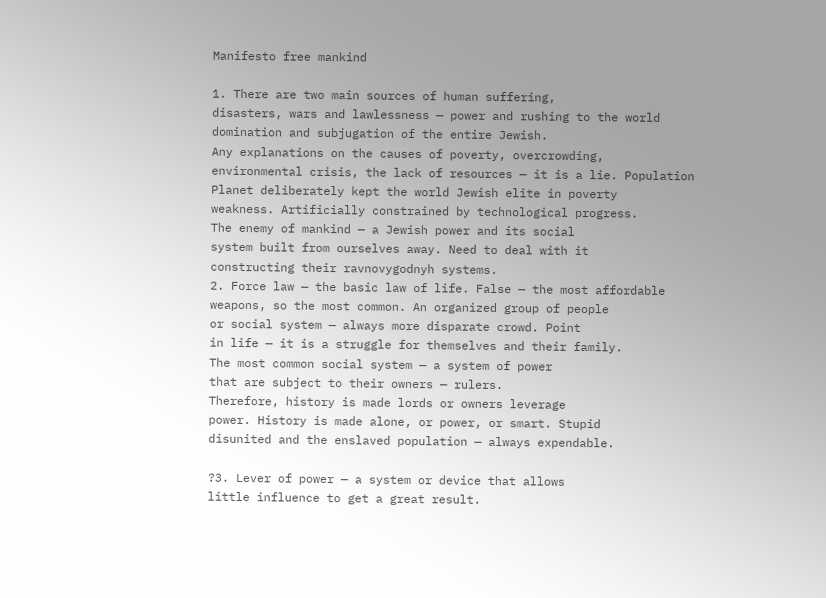Manifesto free mankind

1. There are two main sources of human suffering,
disasters, wars and lawlessness — power and rushing to the world
domination and subjugation of the entire Jewish.
Any explanations on the causes of poverty, overcrowding,
environmental crisis, the lack of resources — it is a lie. Population
Planet deliberately kept the world Jewish elite in poverty
weakness. Artificially constrained by technological progress.
The enemy of mankind — a Jewish power and its social
system built from ourselves away. Need to deal with it
constructing their ravnovygodnyh systems.
2. Force law — the basic law of life. False — the most affordable
weapons, so the most common. An organized group of people
or social system — always more disparate crowd. Point
in life — it is a struggle for themselves and their family.
The most common social system — a system of power
that are subject to their owners — rulers.
Therefore, history is made lords or owners leverage
power. History is made alone, or power, or smart. Stupid
disunited and the enslaved population — always expendable.

?3. Lever of power — a system or device that allows
little influence to get a great result.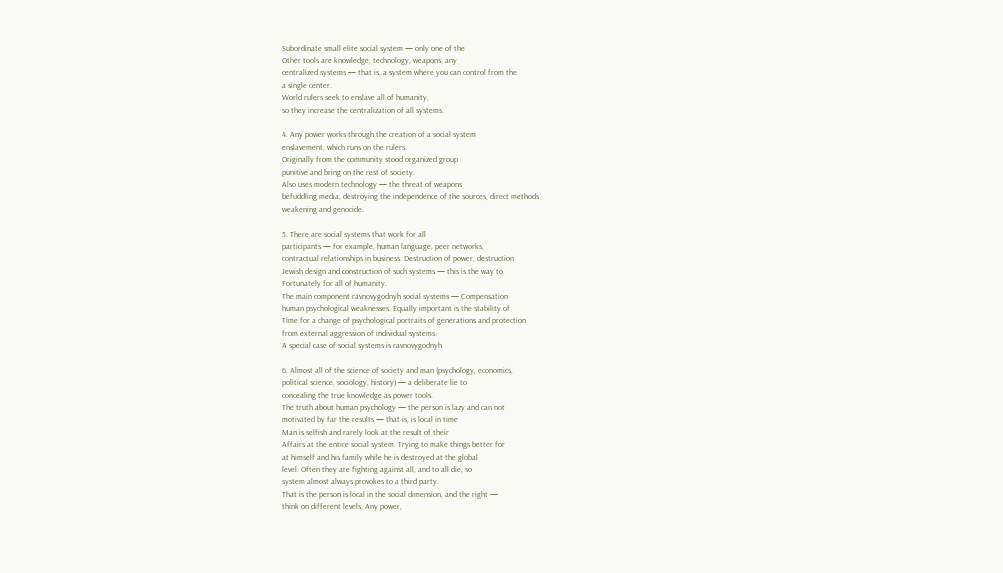Subordinate small elite social system — only one of the
Other tools are knowledge, technology, weapons, any
centralized systems — that is, a system where you can control from the
a single center.
World rulers seek to enslave all of humanity,
so they increase the centralization of all systems.

4. Any power works through the creation of a social system
enslavement, which runs on the rulers.
Originally from the community stood organized group
punitive and bring on the rest of society.
Also uses modern technology — the threat of weapons
befuddling media, destroying the independence of the sources, direct methods
weakening and genocide.

5. There are social systems that work for all
participants — for example, human language, peer networks,
contractual relationships in business. Destruction of power, destruction
Jewish design and construction of such systems — this is the way to
Fortunately for all of humanity.
The main component ravnovygodnyh social systems — Compensation
human psychological weaknesses. Equally important is the stability of
Time for a change of psychological portraits of generations and protection
from external aggression of individual systems.
A special case of social systems is ravnovygodnyh

6. Almost all of the science of society and man (psychology, economics,
political science, sociology, history) — a deliberate lie to
concealing the true knowledge as power tools.
The truth about human psychology — the person is lazy and can not
motivated by far the results — that is, is local in time
Man is selfish and rarely look at the result of their
Affairs at the entire social system. Trying to make things better for
at himself and his family while he is destroyed at the global
level. Often they are fighting against all, and to all die, so
system almost always provokes to a third party.
That is the person is local in the social dimension, and the right —
think on different levels. Any power,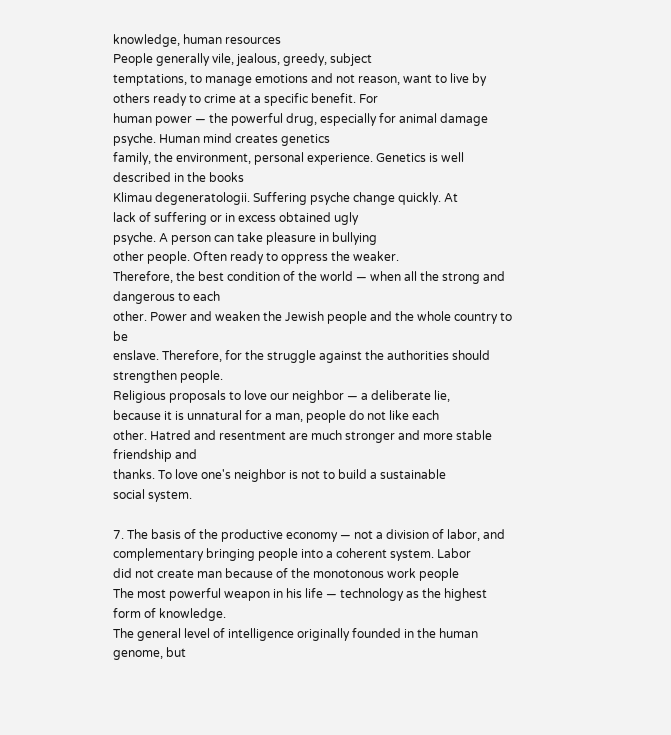knowledge, human resources
People generally vile, jealous, greedy, subject
temptations, to manage emotions and not reason, want to live by
others ready to crime at a specific benefit. For
human power — the powerful drug, especially for animal damage
psyche. Human mind creates genetics
family, the environment, personal experience. Genetics is well described in the books
Klimau degeneratologii. Suffering psyche change quickly. At
lack of suffering or in excess obtained ugly
psyche. A person can take pleasure in bullying
other people. Often ready to oppress the weaker.
Therefore, the best condition of the world — when all the strong and dangerous to each
other. Power and weaken the Jewish people and the whole country to be
enslave. Therefore, for the struggle against the authorities should strengthen people.
Religious proposals to love our neighbor — a deliberate lie,
because it is unnatural for a man, people do not like each
other. Hatred and resentment are much stronger and more stable friendship and
thanks. To love one's neighbor is not to build a sustainable
social system.

7. The basis of the productive economy — not a division of labor, and
complementary bringing people into a coherent system. Labor
did not create man because of the monotonous work people
The most powerful weapon in his life — technology as the highest form of knowledge.
The general level of intelligence originally founded in the human genome, but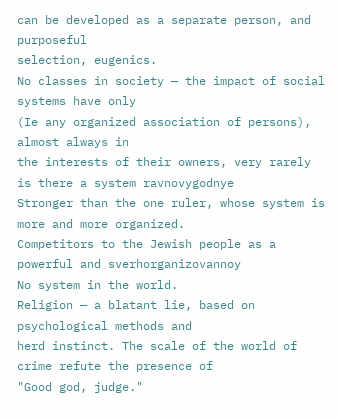can be developed as a separate person, and purposeful
selection, eugenics.
No classes in society — the impact of social systems have only
(Ie any organized association of persons), almost always in
the interests of their owners, very rarely is there a system ravnovygodnye
Stronger than the one ruler, whose system is more and more organized.
Competitors to the Jewish people as a powerful and sverhorganizovannoy
No system in the world.
Religion — a blatant lie, based on psychological methods and
herd instinct. The scale of the world of crime refute the presence of
"Good god, judge."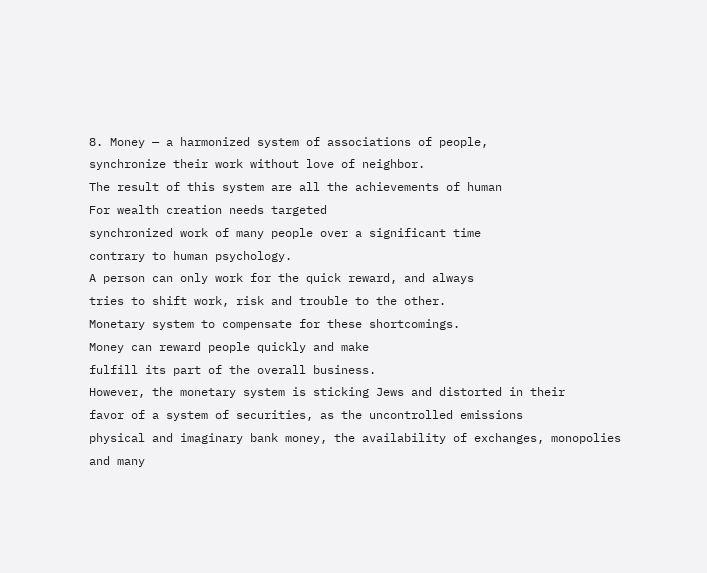8. Money — a harmonized system of associations of people,
synchronize their work without love of neighbor.
The result of this system are all the achievements of human
For wealth creation needs targeted
synchronized work of many people over a significant time
contrary to human psychology.
A person can only work for the quick reward, and always
tries to shift work, risk and trouble to the other.
Monetary system to compensate for these shortcomings.
Money can reward people quickly and make
fulfill its part of the overall business.
However, the monetary system is sticking Jews and distorted in their
favor of a system of securities, as the uncontrolled emissions
physical and imaginary bank money, the availability of exchanges, monopolies
and many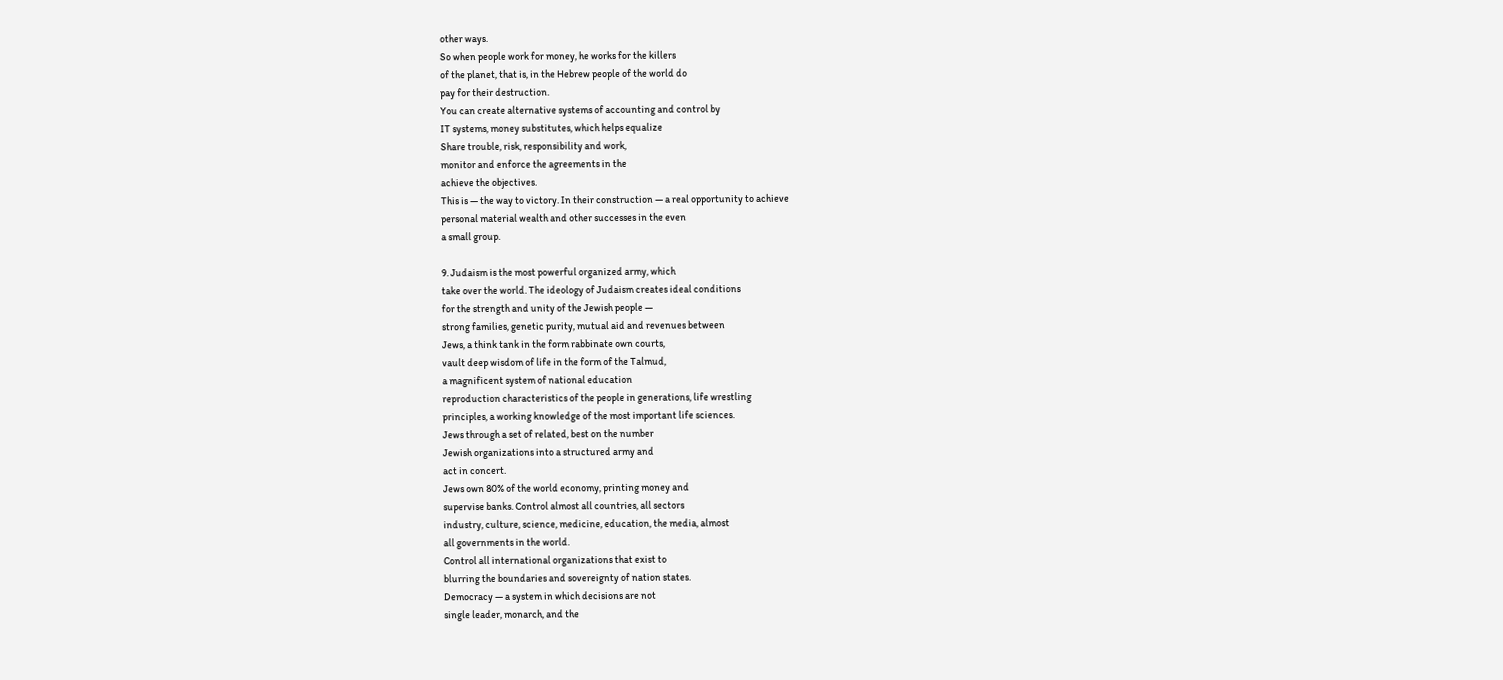other ways.
So when people work for money, he works for the killers
of the planet, that is, in the Hebrew people of the world do
pay for their destruction.
You can create alternative systems of accounting and control by
IT systems, money substitutes, which helps equalize
Share trouble, risk, responsibility and work,
monitor and enforce the agreements in the
achieve the objectives.
This is — the way to victory. In their construction — a real opportunity to achieve
personal material wealth and other successes in the even
a small group.

9. Judaism is the most powerful organized army, which
take over the world. The ideology of Judaism creates ideal conditions
for the strength and unity of the Jewish people —
strong families, genetic purity, mutual aid and revenues between
Jews, a think tank in the form rabbinate own courts,
vault deep wisdom of life in the form of the Talmud,
a magnificent system of national education
reproduction characteristics of the people in generations, life wrestling
principles, a working knowledge of the most important life sciences.
Jews through a set of related, best on the number
Jewish organizations into a structured army and
act in concert.
Jews own 80% of the world economy, printing money and
supervise banks. Control almost all countries, all sectors
industry, culture, science, medicine, education, the media, almost
all governments in the world.
Control all international organizations that exist to
blurring the boundaries and sovereignty of nation states.
Democracy — a system in which decisions are not
single leader, monarch, and the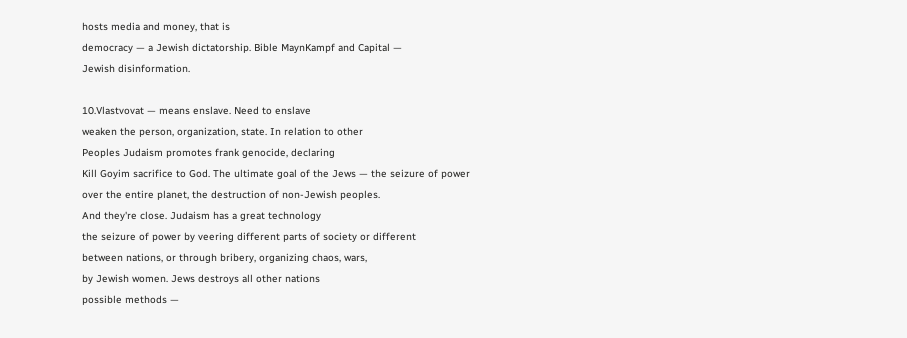hosts media and money, that is
democracy — a Jewish dictatorship. Bible MaynKampf and Capital —
Jewish disinformation.

10.Vlastvovat — means enslave. Need to enslave
weaken the person, organization, state. In relation to other
Peoples Judaism promotes frank genocide, declaring
Kill Goyim sacrifice to God. The ultimate goal of the Jews — the seizure of power
over the entire planet, the destruction of non-Jewish peoples.
And they're close. Judaism has a great technology
the seizure of power by veering different parts of society or different
between nations, or through bribery, organizing chaos, wars,
by Jewish women. Jews destroys all other nations
possible methods —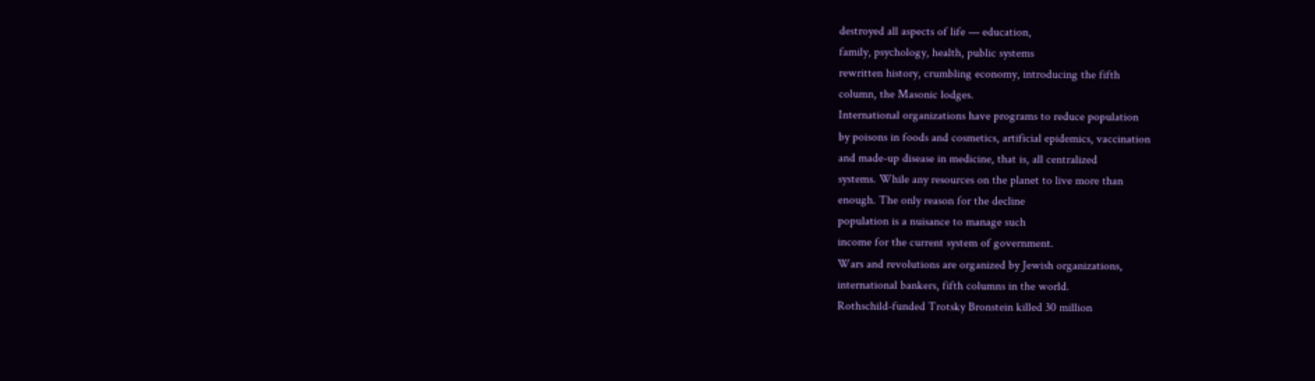destroyed all aspects of life — education,
family, psychology, health, public systems
rewritten history, crumbling economy, introducing the fifth
column, the Masonic lodges.
International organizations have programs to reduce population
by poisons in foods and cosmetics, artificial epidemics, vaccination
and made-up disease in medicine, that is, all centralized
systems. While any resources on the planet to live more than
enough. The only reason for the decline
population is a nuisance to manage such
income for the current system of government.
Wars and revolutions are organized by Jewish organizations,
international bankers, fifth columns in the world.
Rothschild-funded Trotsky Bronstein killed 30 million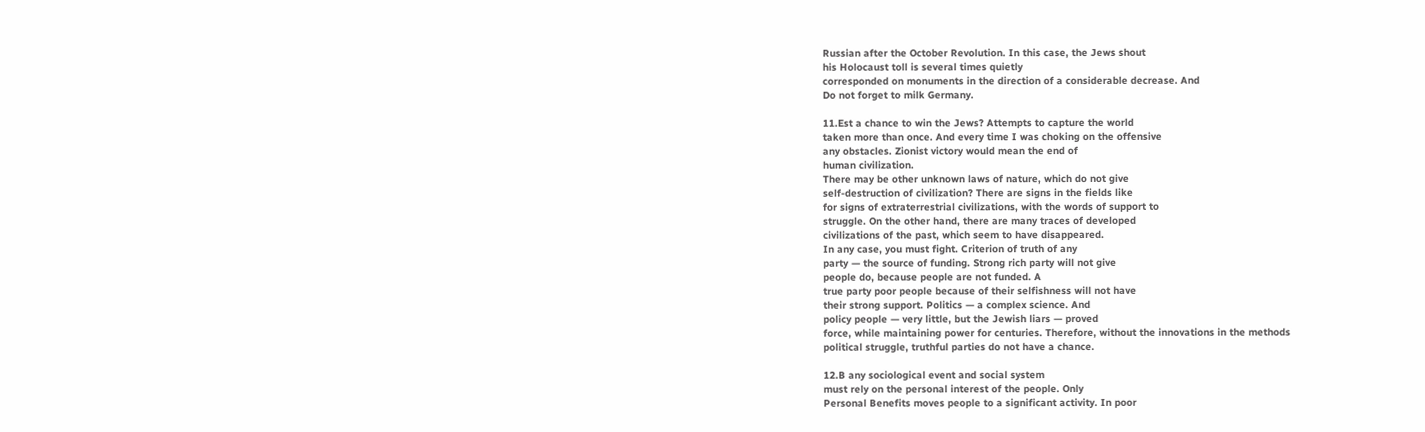Russian after the October Revolution. In this case, the Jews shout
his Holocaust toll is several times quietly
corresponded on monuments in the direction of a considerable decrease. And
Do not forget to milk Germany.

11.Est a chance to win the Jews? Attempts to capture the world
taken more than once. And every time I was choking on the offensive
any obstacles. Zionist victory would mean the end of
human civilization.
There may be other unknown laws of nature, which do not give
self-destruction of civilization? There are signs in the fields like
for signs of extraterrestrial civilizations, with the words of support to
struggle. On the other hand, there are many traces of developed
civilizations of the past, which seem to have disappeared.
In any case, you must fight. Criterion of truth of any
party — the source of funding. Strong rich party will not give
people do, because people are not funded. A
true party poor people because of their selfishness will not have
their strong support. Politics — a complex science. And
policy people — very little, but the Jewish liars — proved
force, while maintaining power for centuries. Therefore, without the innovations in the methods
political struggle, truthful parties do not have a chance.

12.B any sociological event and social system
must rely on the personal interest of the people. Only
Personal Benefits moves people to a significant activity. In poor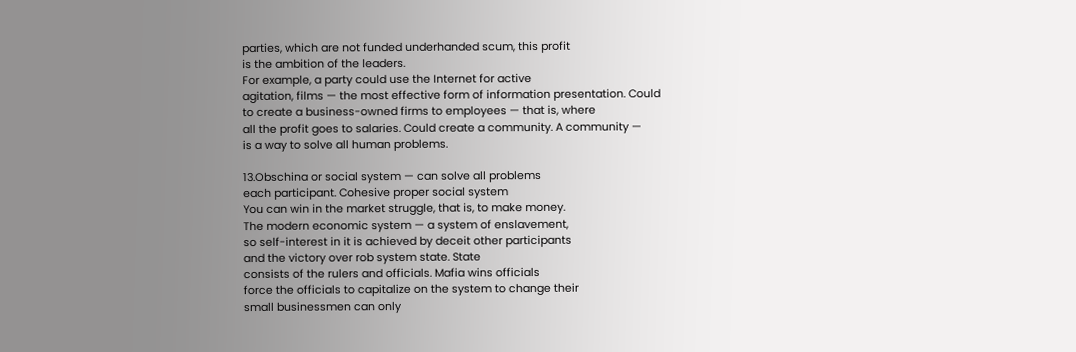parties, which are not funded underhanded scum, this profit
is the ambition of the leaders.
For example, a party could use the Internet for active
agitation, films — the most effective form of information presentation. Could
to create a business-owned firms to employees — that is, where
all the profit goes to salaries. Could create a community. A community —
is a way to solve all human problems.

13.Obschina or social system — can solve all problems
each participant. Cohesive proper social system
You can win in the market struggle, that is, to make money.
The modern economic system — a system of enslavement,
so self-interest in it is achieved by deceit other participants
and the victory over rob system state. State
consists of the rulers and officials. Mafia wins officials
force the officials to capitalize on the system to change their
small businessmen can only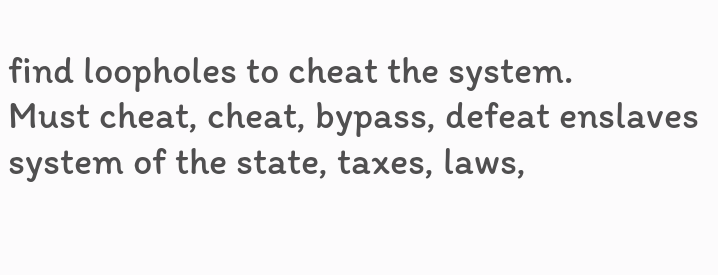find loopholes to cheat the system.
Must cheat, cheat, bypass, defeat enslaves
system of the state, taxes, laws,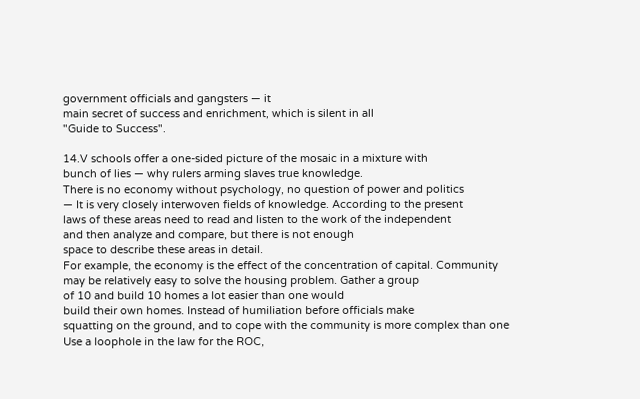government officials and gangsters — it
main secret of success and enrichment, which is silent in all
"Guide to Success".

14.V schools offer a one-sided picture of the mosaic in a mixture with
bunch of lies — why rulers arming slaves true knowledge.
There is no economy without psychology, no question of power and politics
— It is very closely interwoven fields of knowledge. According to the present
laws of these areas need to read and listen to the work of the independent
and then analyze and compare, but there is not enough
space to describe these areas in detail.
For example, the economy is the effect of the concentration of capital. Community
may be relatively easy to solve the housing problem. Gather a group
of 10 and build 10 homes a lot easier than one would
build their own homes. Instead of humiliation before officials make
squatting on the ground, and to cope with the community is more complex than one
Use a loophole in the law for the ROC,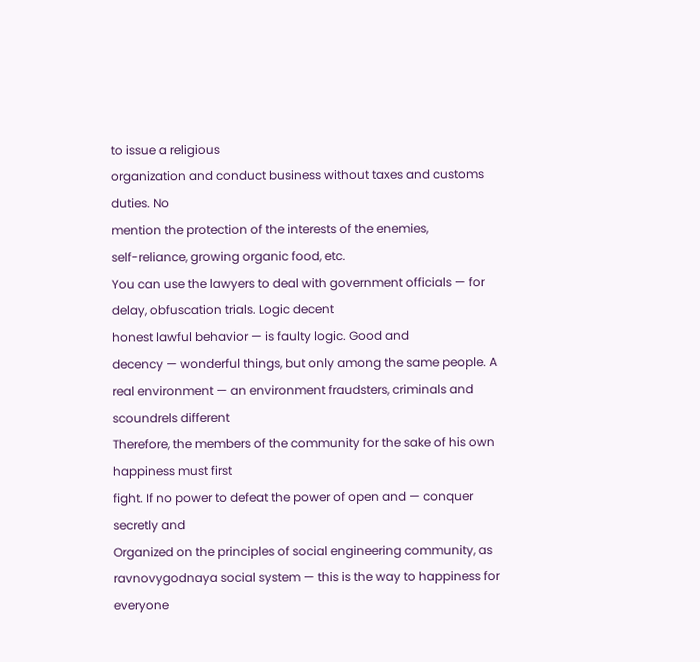to issue a religious
organization and conduct business without taxes and customs duties. No
mention the protection of the interests of the enemies,
self-reliance, growing organic food, etc.
You can use the lawyers to deal with government officials — for
delay, obfuscation trials. Logic decent
honest lawful behavior — is faulty logic. Good and
decency — wonderful things, but only among the same people. A
real environment — an environment fraudsters, criminals and scoundrels different
Therefore, the members of the community for the sake of his own happiness must first
fight. If no power to defeat the power of open and — conquer secretly and
Organized on the principles of social engineering community, as
ravnovygodnaya social system — this is the way to happiness for everyone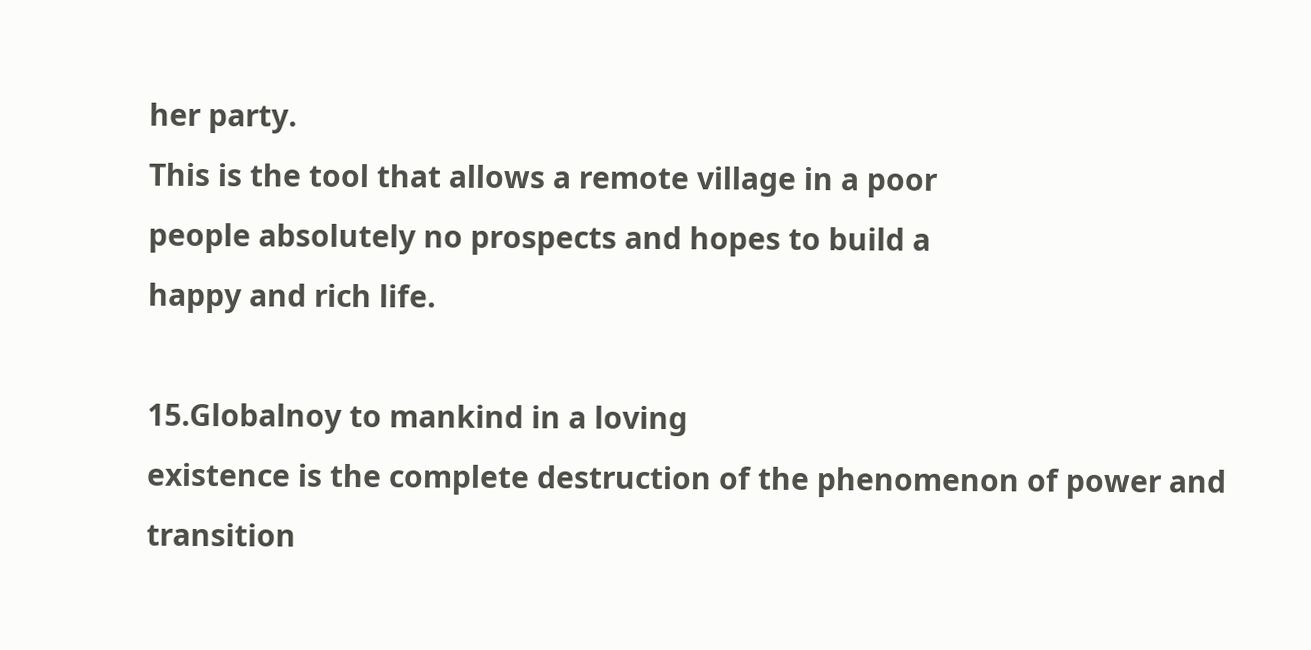her party.
This is the tool that allows a remote village in a poor
people absolutely no prospects and hopes to build a
happy and rich life.

15.Globalnoy to mankind in a loving
existence is the complete destruction of the phenomenon of power and transition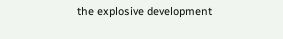the explosive development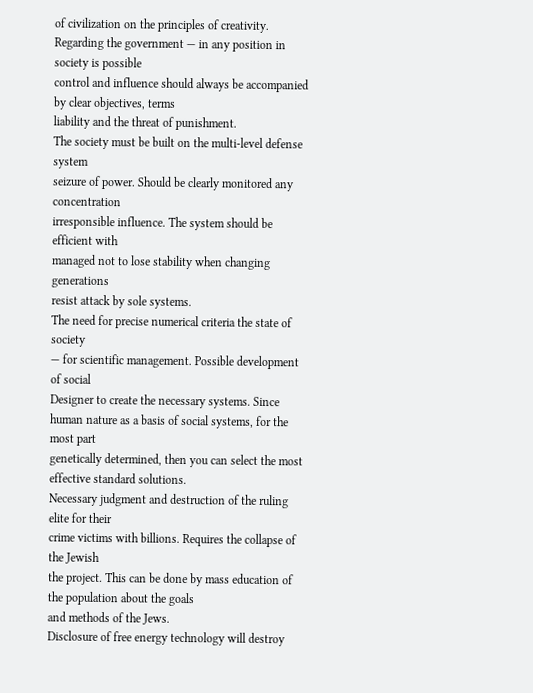of civilization on the principles of creativity.
Regarding the government — in any position in society is possible
control and influence should always be accompanied by clear objectives, terms
liability and the threat of punishment.
The society must be built on the multi-level defense system
seizure of power. Should be clearly monitored any concentration
irresponsible influence. The system should be efficient with
managed not to lose stability when changing generations
resist attack by sole systems.
The need for precise numerical criteria the state of society
— for scientific management. Possible development of social
Designer to create the necessary systems. Since
human nature as a basis of social systems, for the most part
genetically determined, then you can select the most
effective standard solutions.
Necessary judgment and destruction of the ruling elite for their
crime victims with billions. Requires the collapse of the Jewish
the project. This can be done by mass education of the population about the goals
and methods of the Jews.
Disclosure of free energy technology will destroy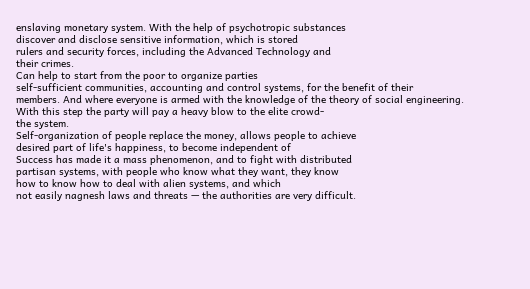enslaving monetary system. With the help of psychotropic substances
discover and disclose sensitive information, which is stored
rulers and security forces, including the Advanced Technology and
their crimes.
Can help to start from the poor to organize parties
self-sufficient communities, accounting and control systems, for the benefit of their
members. And where everyone is armed with the knowledge of the theory of social engineering.
With this step the party will pay a heavy blow to the elite crowd-
the system.
Self-organization of people replace the money, allows people to achieve
desired part of life's happiness, to become independent of
Success has made it a mass phenomenon, and to fight with distributed
partisan systems, with people who know what they want, they know
how to know how to deal with alien systems, and which
not easily nagnesh laws and threats — the authorities are very difficult.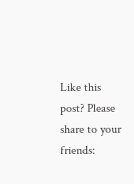Like this post? Please share to your friends: